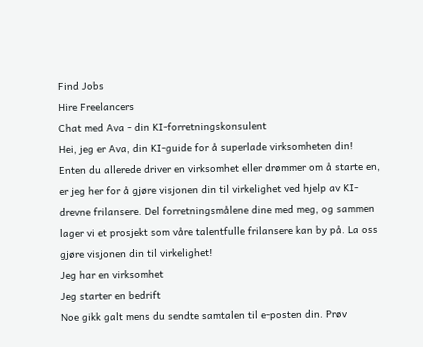Find Jobs
Hire Freelancers
Chat med Ava - din KI-forretningskonsulent
Hei, jeg er Ava, din KI-guide for å superlade virksomheten din!
Enten du allerede driver en virksomhet eller drømmer om å starte en, er jeg her for å gjøre visjonen din til virkelighet ved hjelp av KI-drevne frilansere. Del forretningsmålene dine med meg, og sammen lager vi et prosjekt som våre talentfulle frilansere kan by på. La oss gjøre visjonen din til virkelighet!
Jeg har en virksomhet
Jeg starter en bedrift
Noe gikk galt mens du sendte samtalen til e-posten din. Prøv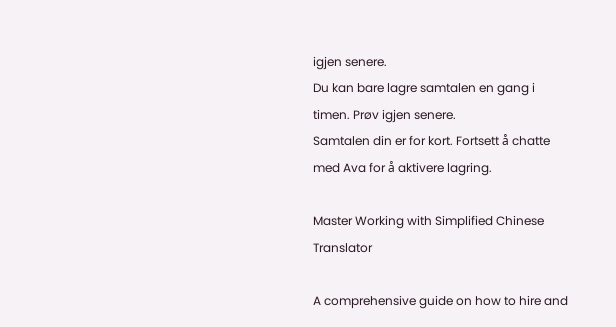igjen senere.
Du kan bare lagre samtalen en gang i timen. Prøv igjen senere.
Samtalen din er for kort. Fortsett å chatte med Ava for å aktivere lagring.

Master Working with Simplified Chinese Translator

A comprehensive guide on how to hire and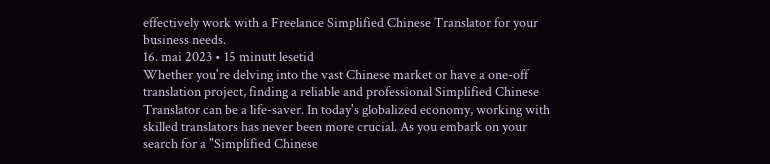effectively work with a Freelance Simplified Chinese Translator for your business needs.
16. mai 2023 • 15 minutt lesetid
Whether you're delving into the vast Chinese market or have a one-off translation project, finding a reliable and professional Simplified Chinese Translator can be a life-saver. In today's globalized economy, working with skilled translators has never been more crucial. As you embark on your search for a "Simplified Chinese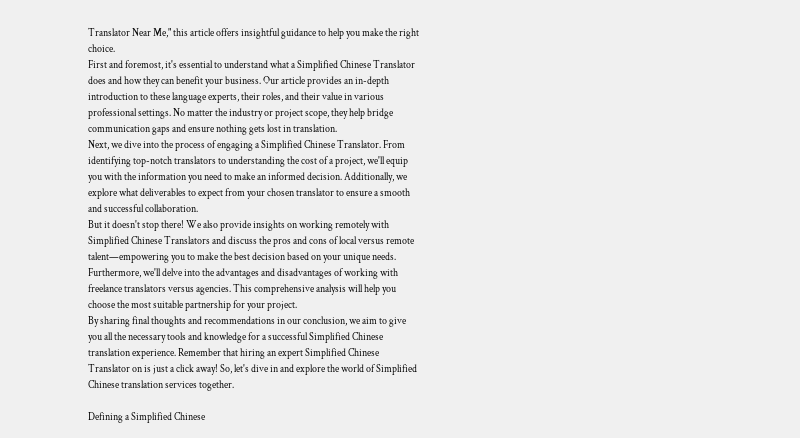Translator Near Me," this article offers insightful guidance to help you make the right choice.
First and foremost, it's essential to understand what a Simplified Chinese Translator does and how they can benefit your business. Our article provides an in-depth introduction to these language experts, their roles, and their value in various professional settings. No matter the industry or project scope, they help bridge communication gaps and ensure nothing gets lost in translation.
Next, we dive into the process of engaging a Simplified Chinese Translator. From identifying top-notch translators to understanding the cost of a project, we'll equip you with the information you need to make an informed decision. Additionally, we explore what deliverables to expect from your chosen translator to ensure a smooth and successful collaboration.
But it doesn't stop there! We also provide insights on working remotely with Simplified Chinese Translators and discuss the pros and cons of local versus remote talent—empowering you to make the best decision based on your unique needs. Furthermore, we'll delve into the advantages and disadvantages of working with freelance translators versus agencies. This comprehensive analysis will help you choose the most suitable partnership for your project.
By sharing final thoughts and recommendations in our conclusion, we aim to give you all the necessary tools and knowledge for a successful Simplified Chinese translation experience. Remember that hiring an expert Simplified Chinese Translator on is just a click away! So, let's dive in and explore the world of Simplified Chinese translation services together.

Defining a Simplified Chinese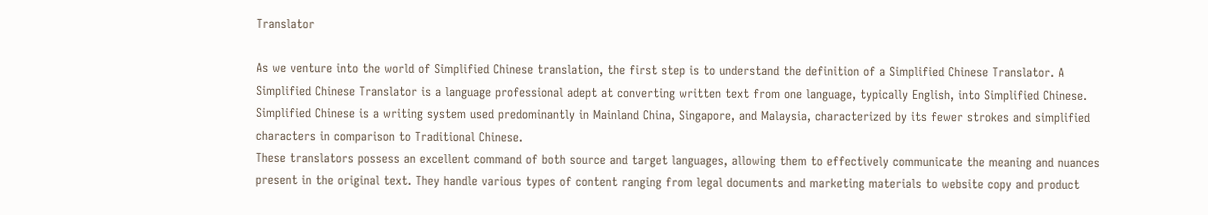Translator

As we venture into the world of Simplified Chinese translation, the first step is to understand the definition of a Simplified Chinese Translator. A Simplified Chinese Translator is a language professional adept at converting written text from one language, typically English, into Simplified Chinese. Simplified Chinese is a writing system used predominantly in Mainland China, Singapore, and Malaysia, characterized by its fewer strokes and simplified characters in comparison to Traditional Chinese.
These translators possess an excellent command of both source and target languages, allowing them to effectively communicate the meaning and nuances present in the original text. They handle various types of content ranging from legal documents and marketing materials to website copy and product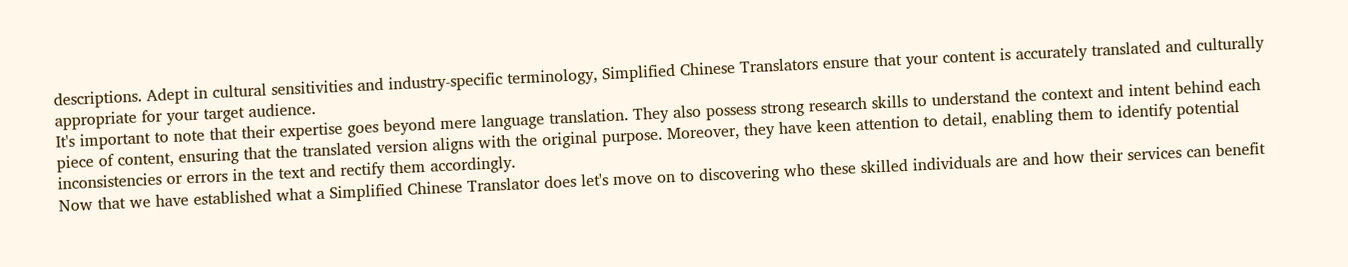descriptions. Adept in cultural sensitivities and industry-specific terminology, Simplified Chinese Translators ensure that your content is accurately translated and culturally appropriate for your target audience.
It's important to note that their expertise goes beyond mere language translation. They also possess strong research skills to understand the context and intent behind each piece of content, ensuring that the translated version aligns with the original purpose. Moreover, they have keen attention to detail, enabling them to identify potential inconsistencies or errors in the text and rectify them accordingly.
Now that we have established what a Simplified Chinese Translator does let's move on to discovering who these skilled individuals are and how their services can benefit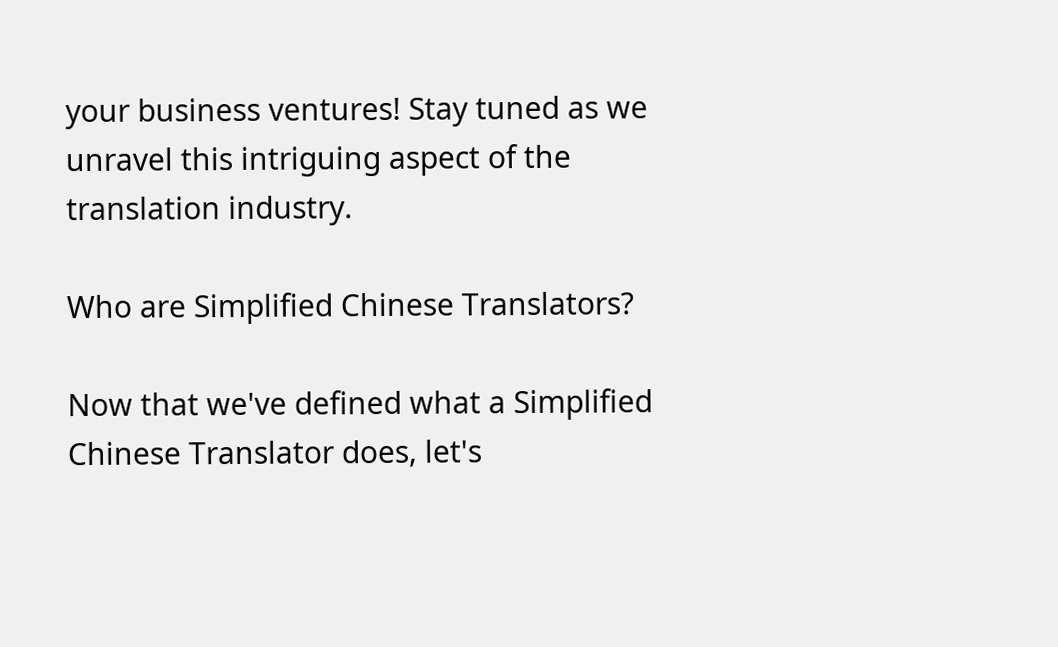your business ventures! Stay tuned as we unravel this intriguing aspect of the translation industry.

Who are Simplified Chinese Translators?

Now that we've defined what a Simplified Chinese Translator does, let's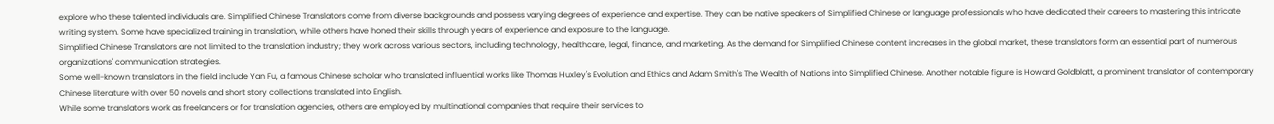explore who these talented individuals are. Simplified Chinese Translators come from diverse backgrounds and possess varying degrees of experience and expertise. They can be native speakers of Simplified Chinese or language professionals who have dedicated their careers to mastering this intricate writing system. Some have specialized training in translation, while others have honed their skills through years of experience and exposure to the language.
Simplified Chinese Translators are not limited to the translation industry; they work across various sectors, including technology, healthcare, legal, finance, and marketing. As the demand for Simplified Chinese content increases in the global market, these translators form an essential part of numerous organizations' communication strategies.
Some well-known translators in the field include Yan Fu, a famous Chinese scholar who translated influential works like Thomas Huxley's Evolution and Ethics and Adam Smith's The Wealth of Nations into Simplified Chinese. Another notable figure is Howard Goldblatt, a prominent translator of contemporary Chinese literature with over 50 novels and short story collections translated into English.
While some translators work as freelancers or for translation agencies, others are employed by multinational companies that require their services to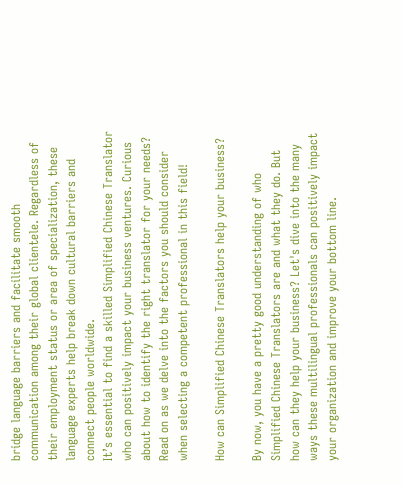bridge language barriers and facilitate smooth communication among their global clientele. Regardless of their employment status or area of specialization, these language experts help break down cultural barriers and connect people worldwide.
It’s essential to find a skilled Simplified Chinese Translator who can positively impact your business ventures. Curious about how to identify the right translator for your needs? Read on as we delve into the factors you should consider when selecting a competent professional in this field!

How can Simplified Chinese Translators help your business?

By now, you have a pretty good understanding of who Simplified Chinese Translators are and what they do. But how can they help your business? Let's dive into the many ways these multilingual professionals can positively impact your organization and improve your bottom line.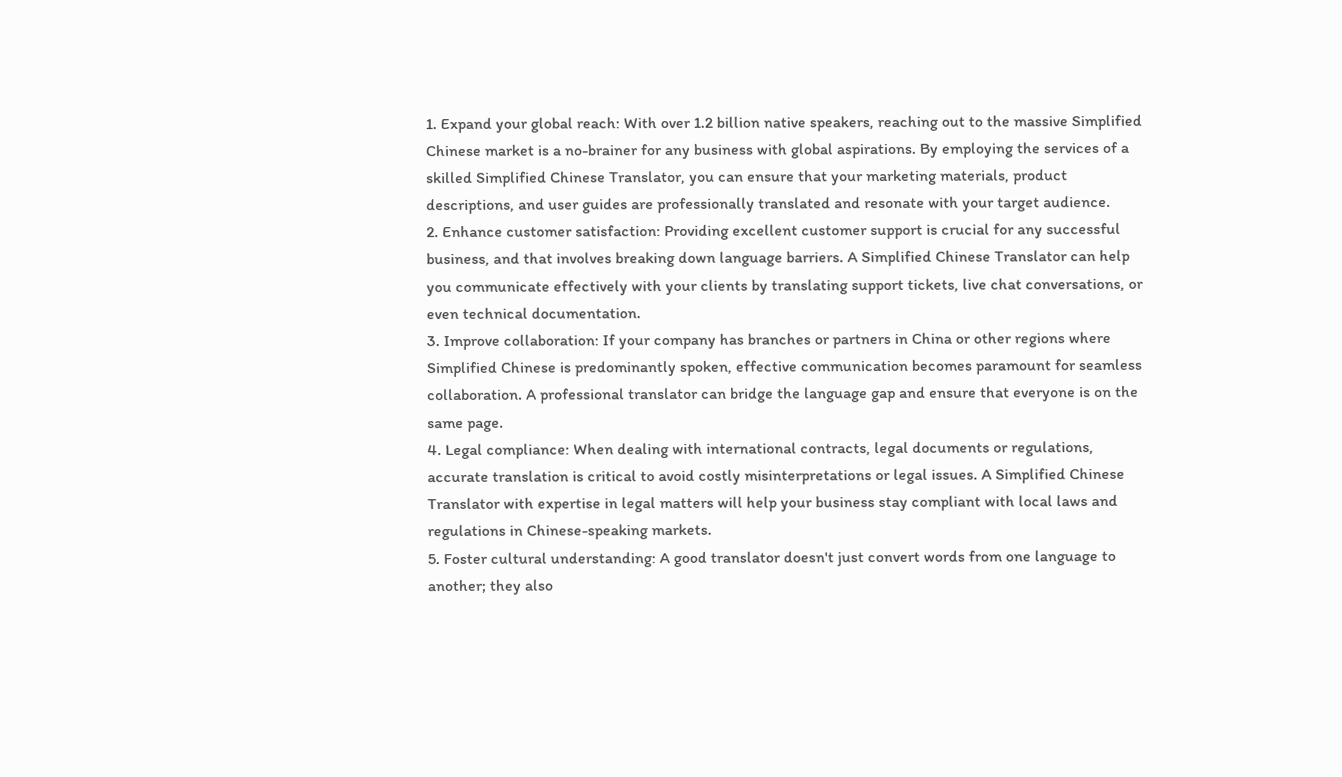1. Expand your global reach: With over 1.2 billion native speakers, reaching out to the massive Simplified Chinese market is a no-brainer for any business with global aspirations. By employing the services of a skilled Simplified Chinese Translator, you can ensure that your marketing materials, product descriptions, and user guides are professionally translated and resonate with your target audience.
2. Enhance customer satisfaction: Providing excellent customer support is crucial for any successful business, and that involves breaking down language barriers. A Simplified Chinese Translator can help you communicate effectively with your clients by translating support tickets, live chat conversations, or even technical documentation.
3. Improve collaboration: If your company has branches or partners in China or other regions where Simplified Chinese is predominantly spoken, effective communication becomes paramount for seamless collaboration. A professional translator can bridge the language gap and ensure that everyone is on the same page.
4. Legal compliance: When dealing with international contracts, legal documents or regulations, accurate translation is critical to avoid costly misinterpretations or legal issues. A Simplified Chinese Translator with expertise in legal matters will help your business stay compliant with local laws and regulations in Chinese-speaking markets.
5. Foster cultural understanding: A good translator doesn't just convert words from one language to another; they also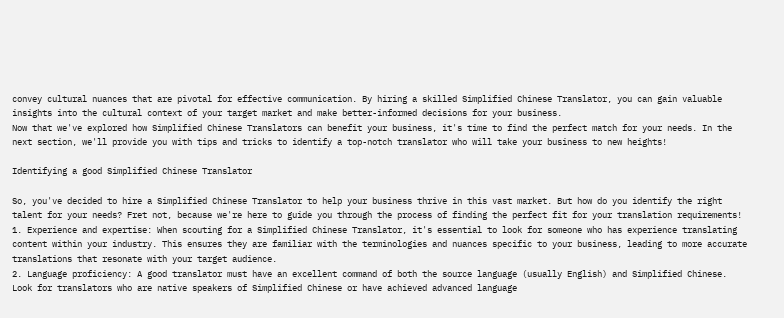convey cultural nuances that are pivotal for effective communication. By hiring a skilled Simplified Chinese Translator, you can gain valuable insights into the cultural context of your target market and make better-informed decisions for your business.
Now that we've explored how Simplified Chinese Translators can benefit your business, it's time to find the perfect match for your needs. In the next section, we'll provide you with tips and tricks to identify a top-notch translator who will take your business to new heights!

Identifying a good Simplified Chinese Translator

So, you've decided to hire a Simplified Chinese Translator to help your business thrive in this vast market. But how do you identify the right talent for your needs? Fret not, because we're here to guide you through the process of finding the perfect fit for your translation requirements!
1. Experience and expertise: When scouting for a Simplified Chinese Translator, it's essential to look for someone who has experience translating content within your industry. This ensures they are familiar with the terminologies and nuances specific to your business, leading to more accurate translations that resonate with your target audience.
2. Language proficiency: A good translator must have an excellent command of both the source language (usually English) and Simplified Chinese. Look for translators who are native speakers of Simplified Chinese or have achieved advanced language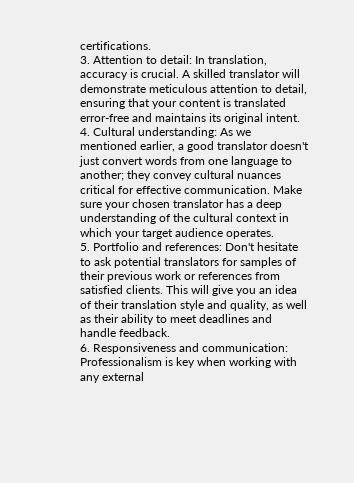certifications.
3. Attention to detail: In translation, accuracy is crucial. A skilled translator will demonstrate meticulous attention to detail, ensuring that your content is translated error-free and maintains its original intent.
4. Cultural understanding: As we mentioned earlier, a good translator doesn't just convert words from one language to another; they convey cultural nuances critical for effective communication. Make sure your chosen translator has a deep understanding of the cultural context in which your target audience operates.
5. Portfolio and references: Don't hesitate to ask potential translators for samples of their previous work or references from satisfied clients. This will give you an idea of their translation style and quality, as well as their ability to meet deadlines and handle feedback.
6. Responsiveness and communication: Professionalism is key when working with any external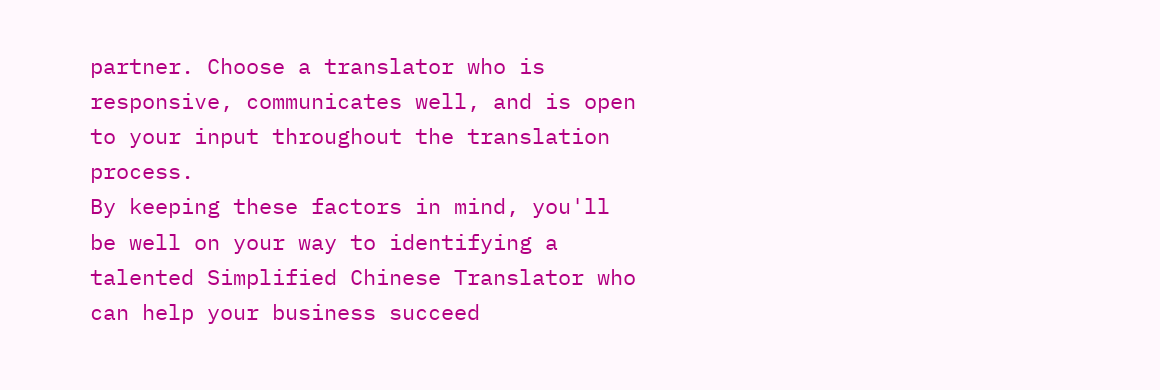partner. Choose a translator who is responsive, communicates well, and is open to your input throughout the translation process.
By keeping these factors in mind, you'll be well on your way to identifying a talented Simplified Chinese Translator who can help your business succeed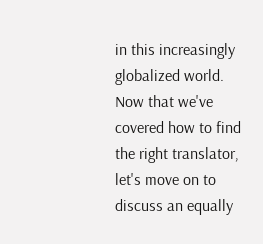in this increasingly globalized world. Now that we've covered how to find the right translator, let's move on to discuss an equally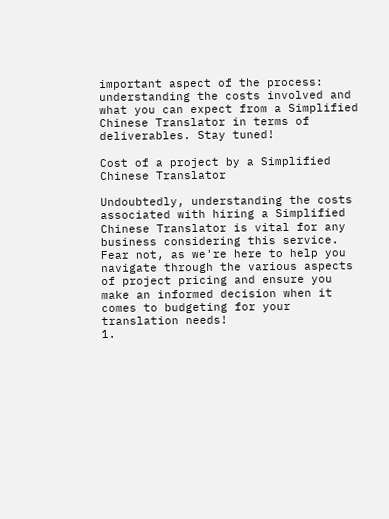important aspect of the process: understanding the costs involved and what you can expect from a Simplified Chinese Translator in terms of deliverables. Stay tuned!

Cost of a project by a Simplified Chinese Translator

Undoubtedly, understanding the costs associated with hiring a Simplified Chinese Translator is vital for any business considering this service. Fear not, as we're here to help you navigate through the various aspects of project pricing and ensure you make an informed decision when it comes to budgeting for your translation needs!
1.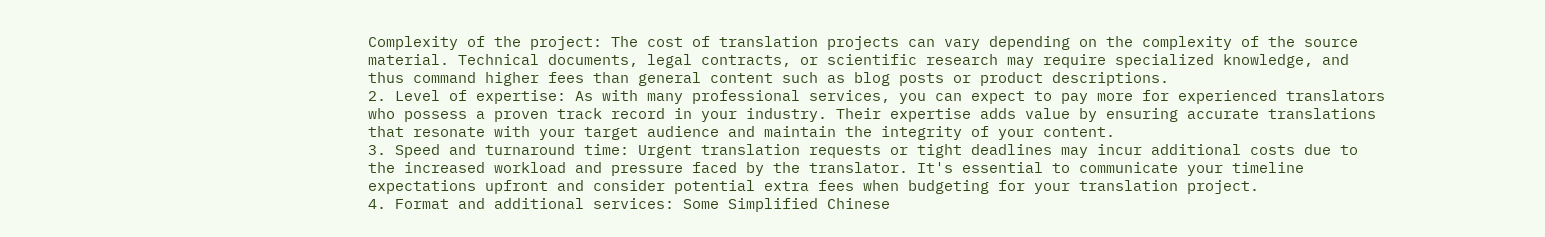Complexity of the project: The cost of translation projects can vary depending on the complexity of the source material. Technical documents, legal contracts, or scientific research may require specialized knowledge, and thus command higher fees than general content such as blog posts or product descriptions.
2. Level of expertise: As with many professional services, you can expect to pay more for experienced translators who possess a proven track record in your industry. Their expertise adds value by ensuring accurate translations that resonate with your target audience and maintain the integrity of your content.
3. Speed and turnaround time: Urgent translation requests or tight deadlines may incur additional costs due to the increased workload and pressure faced by the translator. It's essential to communicate your timeline expectations upfront and consider potential extra fees when budgeting for your translation project.
4. Format and additional services: Some Simplified Chinese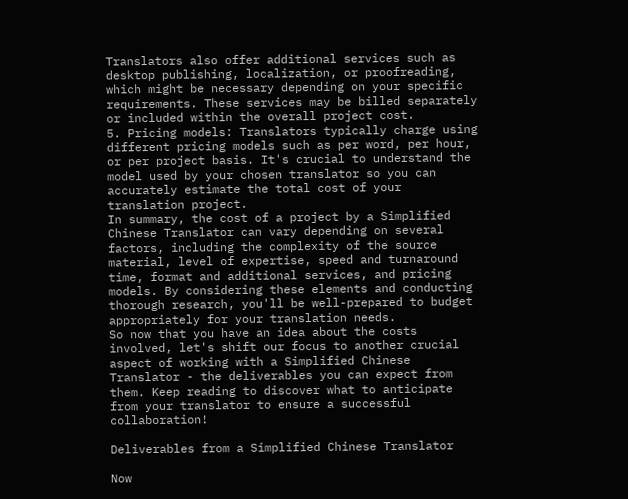Translators also offer additional services such as desktop publishing, localization, or proofreading, which might be necessary depending on your specific requirements. These services may be billed separately or included within the overall project cost.
5. Pricing models: Translators typically charge using different pricing models such as per word, per hour, or per project basis. It's crucial to understand the model used by your chosen translator so you can accurately estimate the total cost of your translation project.
In summary, the cost of a project by a Simplified Chinese Translator can vary depending on several factors, including the complexity of the source material, level of expertise, speed and turnaround time, format and additional services, and pricing models. By considering these elements and conducting thorough research, you'll be well-prepared to budget appropriately for your translation needs.
So now that you have an idea about the costs involved, let's shift our focus to another crucial aspect of working with a Simplified Chinese Translator - the deliverables you can expect from them. Keep reading to discover what to anticipate from your translator to ensure a successful collaboration!

Deliverables from a Simplified Chinese Translator

Now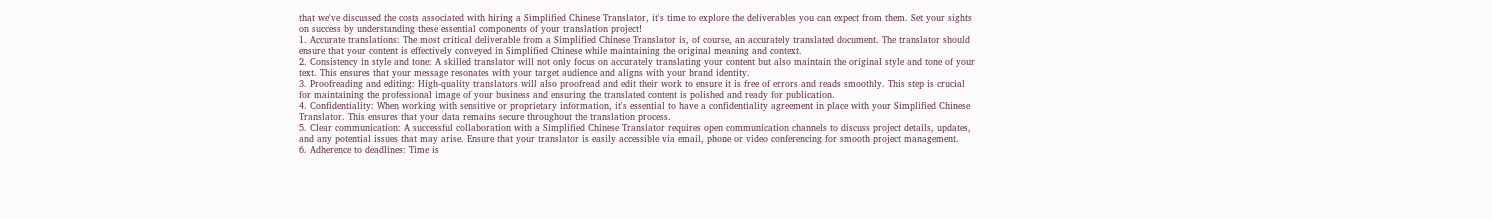that we've discussed the costs associated with hiring a Simplified Chinese Translator, it's time to explore the deliverables you can expect from them. Set your sights on success by understanding these essential components of your translation project!
1. Accurate translations: The most critical deliverable from a Simplified Chinese Translator is, of course, an accurately translated document. The translator should ensure that your content is effectively conveyed in Simplified Chinese while maintaining the original meaning and context.
2. Consistency in style and tone: A skilled translator will not only focus on accurately translating your content but also maintain the original style and tone of your text. This ensures that your message resonates with your target audience and aligns with your brand identity.
3. Proofreading and editing: High-quality translators will also proofread and edit their work to ensure it is free of errors and reads smoothly. This step is crucial for maintaining the professional image of your business and ensuring the translated content is polished and ready for publication.
4. Confidentiality: When working with sensitive or proprietary information, it's essential to have a confidentiality agreement in place with your Simplified Chinese Translator. This ensures that your data remains secure throughout the translation process.
5. Clear communication: A successful collaboration with a Simplified Chinese Translator requires open communication channels to discuss project details, updates, and any potential issues that may arise. Ensure that your translator is easily accessible via email, phone or video conferencing for smooth project management.
6. Adherence to deadlines: Time is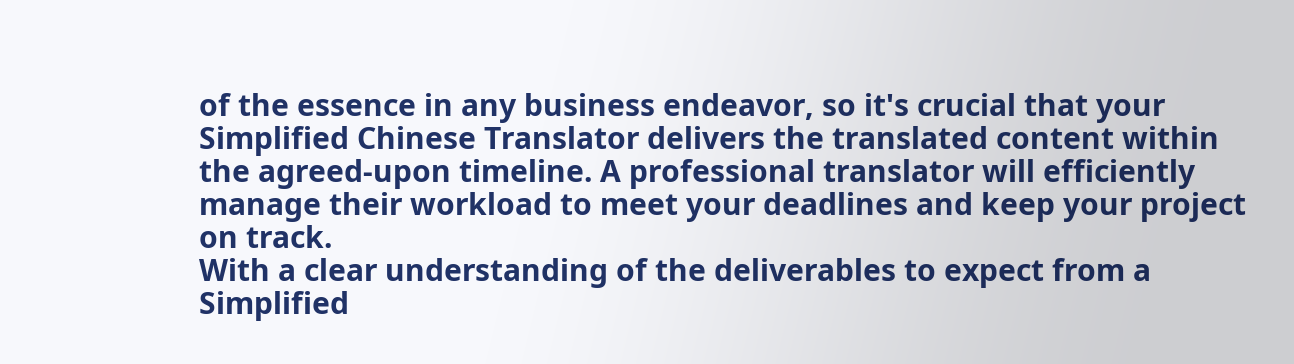of the essence in any business endeavor, so it's crucial that your Simplified Chinese Translator delivers the translated content within the agreed-upon timeline. A professional translator will efficiently manage their workload to meet your deadlines and keep your project on track.
With a clear understanding of the deliverables to expect from a Simplified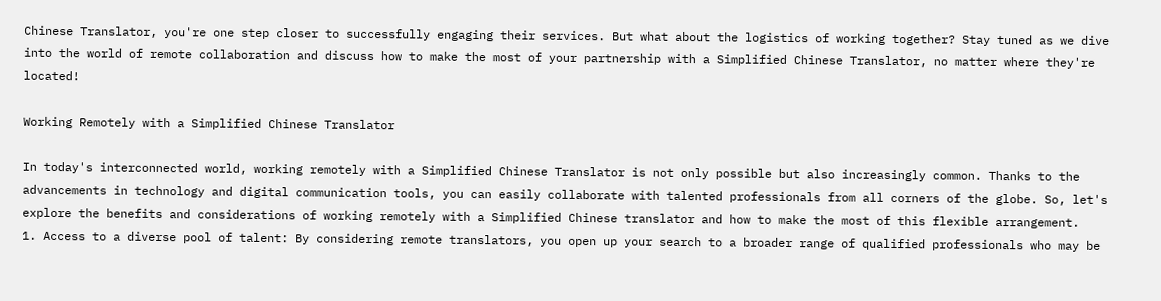Chinese Translator, you're one step closer to successfully engaging their services. But what about the logistics of working together? Stay tuned as we dive into the world of remote collaboration and discuss how to make the most of your partnership with a Simplified Chinese Translator, no matter where they're located!

Working Remotely with a Simplified Chinese Translator

In today's interconnected world, working remotely with a Simplified Chinese Translator is not only possible but also increasingly common. Thanks to the advancements in technology and digital communication tools, you can easily collaborate with talented professionals from all corners of the globe. So, let's explore the benefits and considerations of working remotely with a Simplified Chinese translator and how to make the most of this flexible arrangement.
1. Access to a diverse pool of talent: By considering remote translators, you open up your search to a broader range of qualified professionals who may be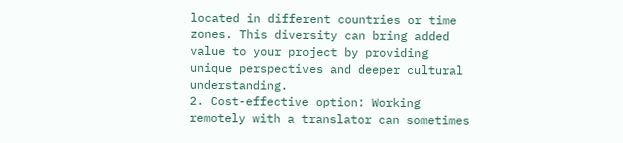located in different countries or time zones. This diversity can bring added value to your project by providing unique perspectives and deeper cultural understanding.
2. Cost-effective option: Working remotely with a translator can sometimes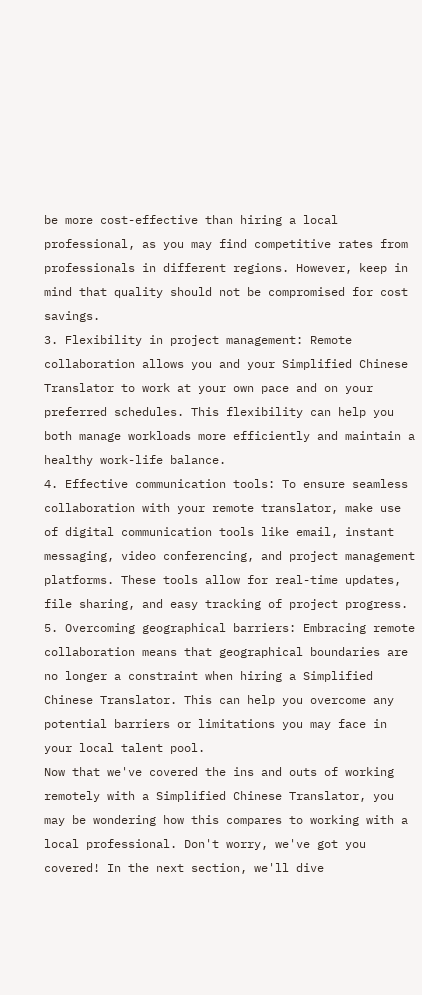be more cost-effective than hiring a local professional, as you may find competitive rates from professionals in different regions. However, keep in mind that quality should not be compromised for cost savings.
3. Flexibility in project management: Remote collaboration allows you and your Simplified Chinese Translator to work at your own pace and on your preferred schedules. This flexibility can help you both manage workloads more efficiently and maintain a healthy work-life balance.
4. Effective communication tools: To ensure seamless collaboration with your remote translator, make use of digital communication tools like email, instant messaging, video conferencing, and project management platforms. These tools allow for real-time updates, file sharing, and easy tracking of project progress.
5. Overcoming geographical barriers: Embracing remote collaboration means that geographical boundaries are no longer a constraint when hiring a Simplified Chinese Translator. This can help you overcome any potential barriers or limitations you may face in your local talent pool.
Now that we've covered the ins and outs of working remotely with a Simplified Chinese Translator, you may be wondering how this compares to working with a local professional. Don't worry, we've got you covered! In the next section, we'll dive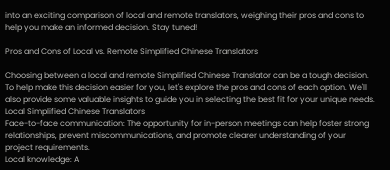into an exciting comparison of local and remote translators, weighing their pros and cons to help you make an informed decision. Stay tuned!

Pros and Cons of Local vs. Remote Simplified Chinese Translators

Choosing between a local and remote Simplified Chinese Translator can be a tough decision. To help make this decision easier for you, let's explore the pros and cons of each option. We'll also provide some valuable insights to guide you in selecting the best fit for your unique needs.
Local Simplified Chinese Translators
Face-to-face communication: The opportunity for in-person meetings can help foster strong relationships, prevent miscommunications, and promote clearer understanding of your project requirements.
Local knowledge: A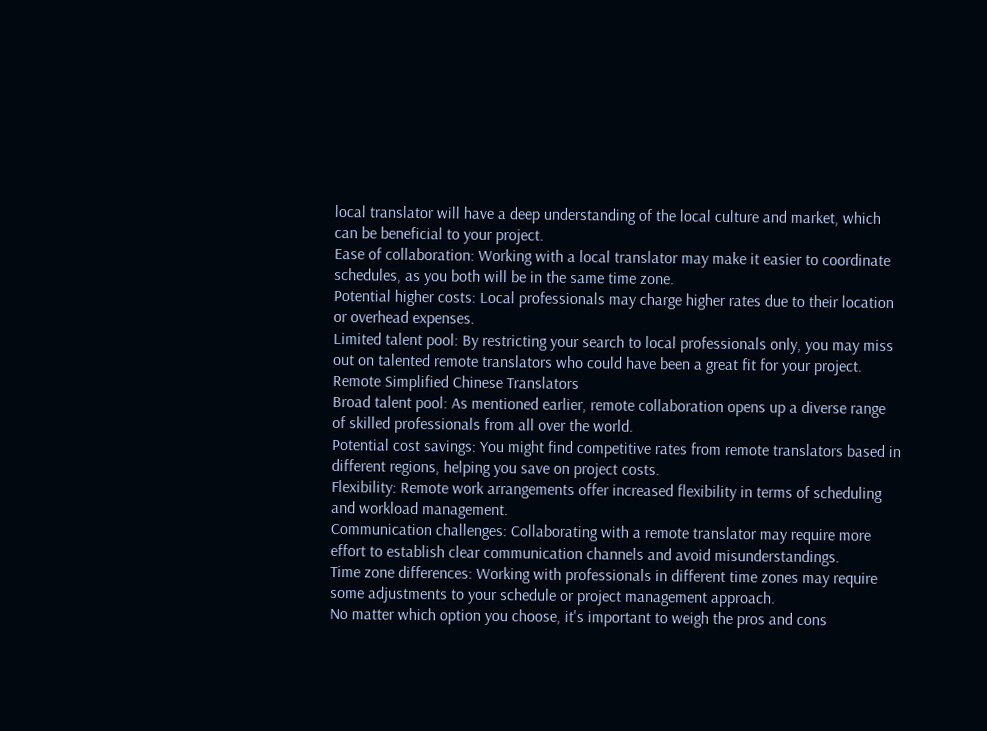local translator will have a deep understanding of the local culture and market, which can be beneficial to your project.
Ease of collaboration: Working with a local translator may make it easier to coordinate schedules, as you both will be in the same time zone.
Potential higher costs: Local professionals may charge higher rates due to their location or overhead expenses.
Limited talent pool: By restricting your search to local professionals only, you may miss out on talented remote translators who could have been a great fit for your project.
Remote Simplified Chinese Translators
Broad talent pool: As mentioned earlier, remote collaboration opens up a diverse range of skilled professionals from all over the world.
Potential cost savings: You might find competitive rates from remote translators based in different regions, helping you save on project costs.
Flexibility: Remote work arrangements offer increased flexibility in terms of scheduling and workload management.
Communication challenges: Collaborating with a remote translator may require more effort to establish clear communication channels and avoid misunderstandings.
Time zone differences: Working with professionals in different time zones may require some adjustments to your schedule or project management approach.
No matter which option you choose, it's important to weigh the pros and cons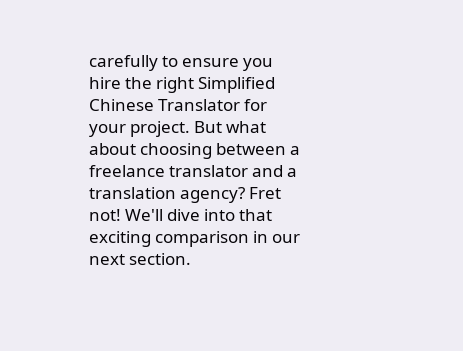carefully to ensure you hire the right Simplified Chinese Translator for your project. But what about choosing between a freelance translator and a translation agency? Fret not! We'll dive into that exciting comparison in our next section.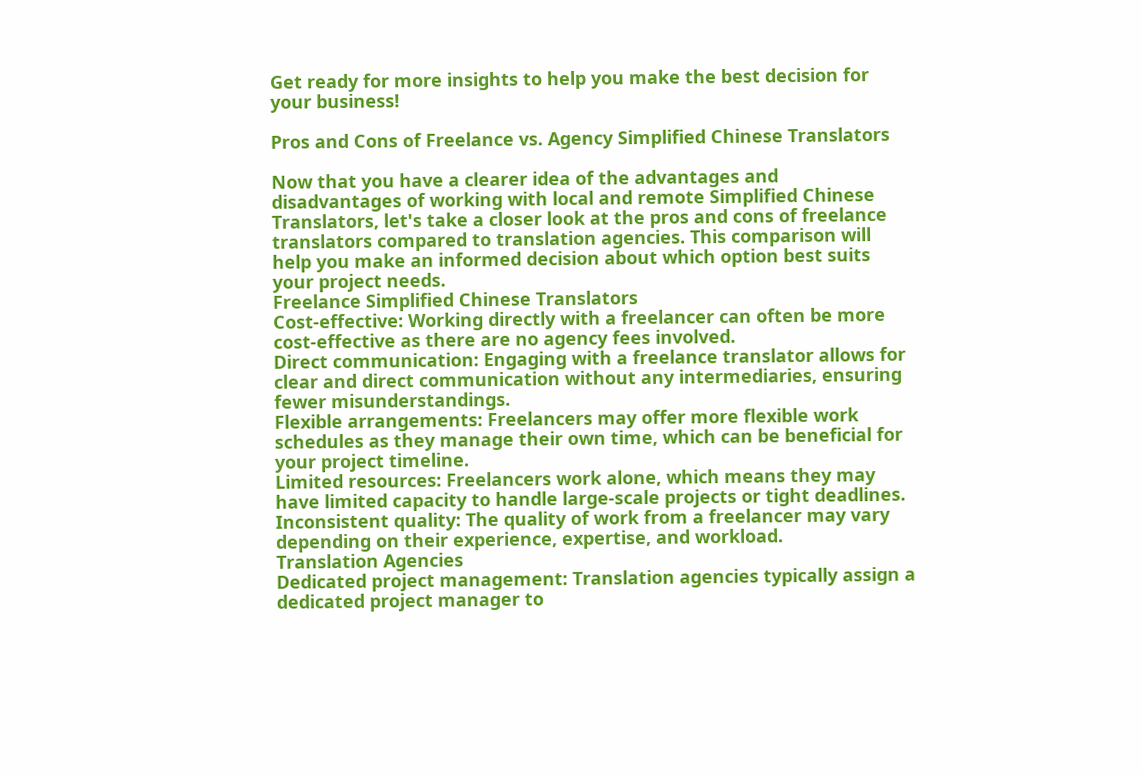Get ready for more insights to help you make the best decision for your business!

Pros and Cons of Freelance vs. Agency Simplified Chinese Translators

Now that you have a clearer idea of the advantages and disadvantages of working with local and remote Simplified Chinese Translators, let's take a closer look at the pros and cons of freelance translators compared to translation agencies. This comparison will help you make an informed decision about which option best suits your project needs.
Freelance Simplified Chinese Translators
Cost-effective: Working directly with a freelancer can often be more cost-effective as there are no agency fees involved.
Direct communication: Engaging with a freelance translator allows for clear and direct communication without any intermediaries, ensuring fewer misunderstandings.
Flexible arrangements: Freelancers may offer more flexible work schedules as they manage their own time, which can be beneficial for your project timeline.
Limited resources: Freelancers work alone, which means they may have limited capacity to handle large-scale projects or tight deadlines.
Inconsistent quality: The quality of work from a freelancer may vary depending on their experience, expertise, and workload.
Translation Agencies
Dedicated project management: Translation agencies typically assign a dedicated project manager to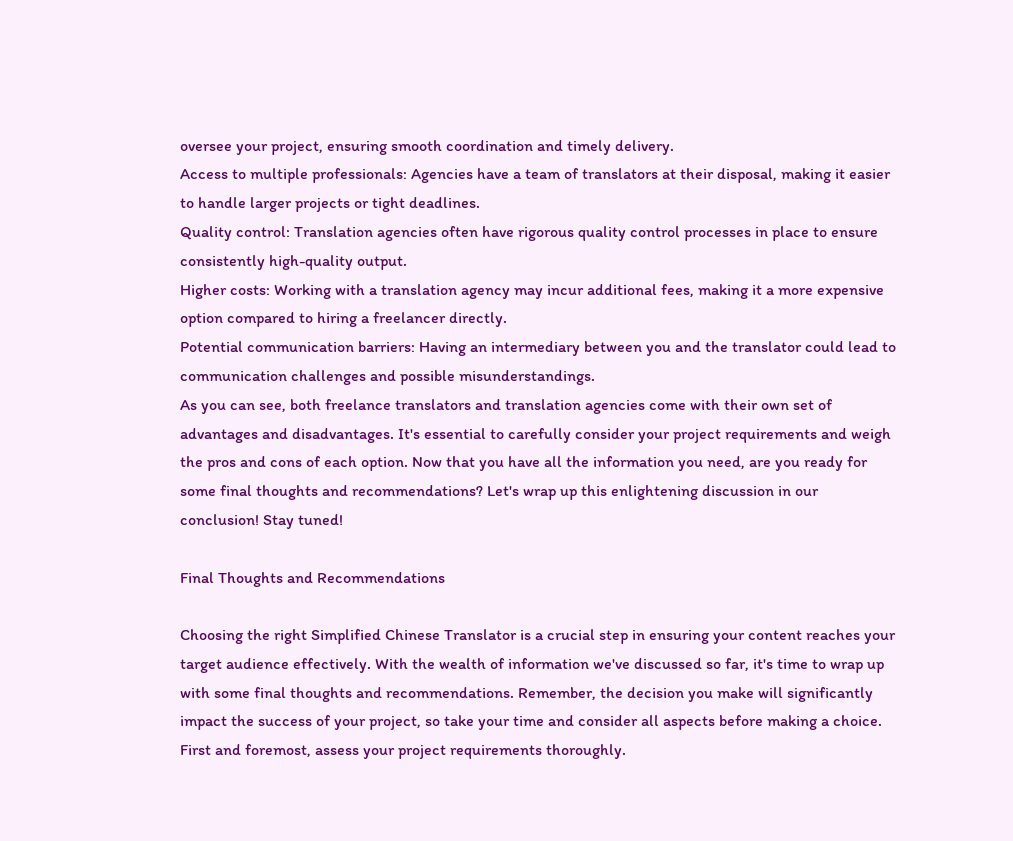oversee your project, ensuring smooth coordination and timely delivery.
Access to multiple professionals: Agencies have a team of translators at their disposal, making it easier to handle larger projects or tight deadlines.
Quality control: Translation agencies often have rigorous quality control processes in place to ensure consistently high-quality output.
Higher costs: Working with a translation agency may incur additional fees, making it a more expensive option compared to hiring a freelancer directly.
Potential communication barriers: Having an intermediary between you and the translator could lead to communication challenges and possible misunderstandings.
As you can see, both freelance translators and translation agencies come with their own set of advantages and disadvantages. It's essential to carefully consider your project requirements and weigh the pros and cons of each option. Now that you have all the information you need, are you ready for some final thoughts and recommendations? Let's wrap up this enlightening discussion in our conclusion! Stay tuned!

Final Thoughts and Recommendations

Choosing the right Simplified Chinese Translator is a crucial step in ensuring your content reaches your target audience effectively. With the wealth of information we've discussed so far, it's time to wrap up with some final thoughts and recommendations. Remember, the decision you make will significantly impact the success of your project, so take your time and consider all aspects before making a choice.
First and foremost, assess your project requirements thoroughly.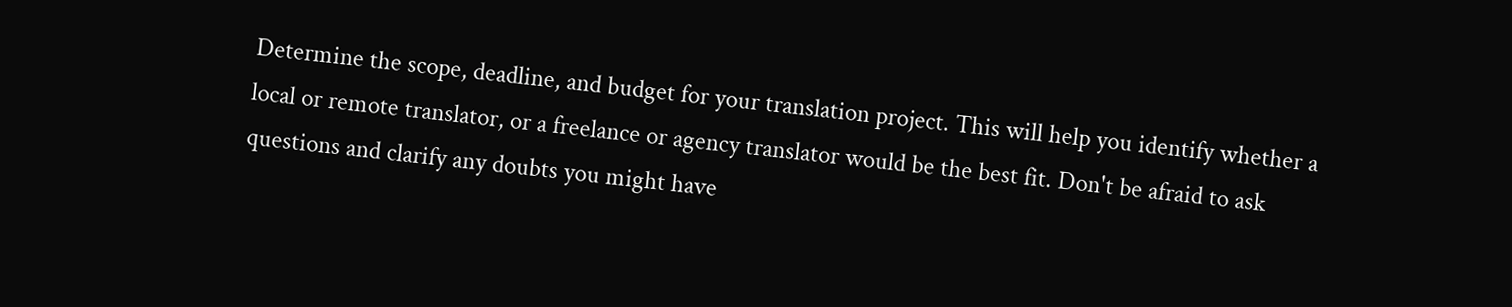Determine the scope, deadline, and budget for your translation project. This will help you identify whether a local or remote translator, or a freelance or agency translator would be the best fit. Don't be afraid to ask questions and clarify any doubts you might have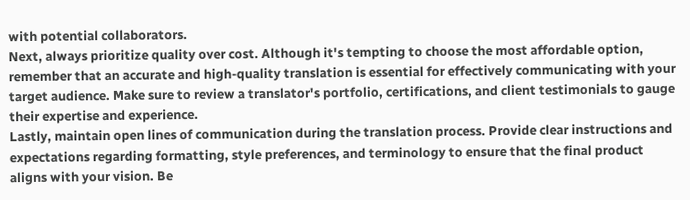with potential collaborators.
Next, always prioritize quality over cost. Although it's tempting to choose the most affordable option, remember that an accurate and high-quality translation is essential for effectively communicating with your target audience. Make sure to review a translator's portfolio, certifications, and client testimonials to gauge their expertise and experience.
Lastly, maintain open lines of communication during the translation process. Provide clear instructions and expectations regarding formatting, style preferences, and terminology to ensure that the final product aligns with your vision. Be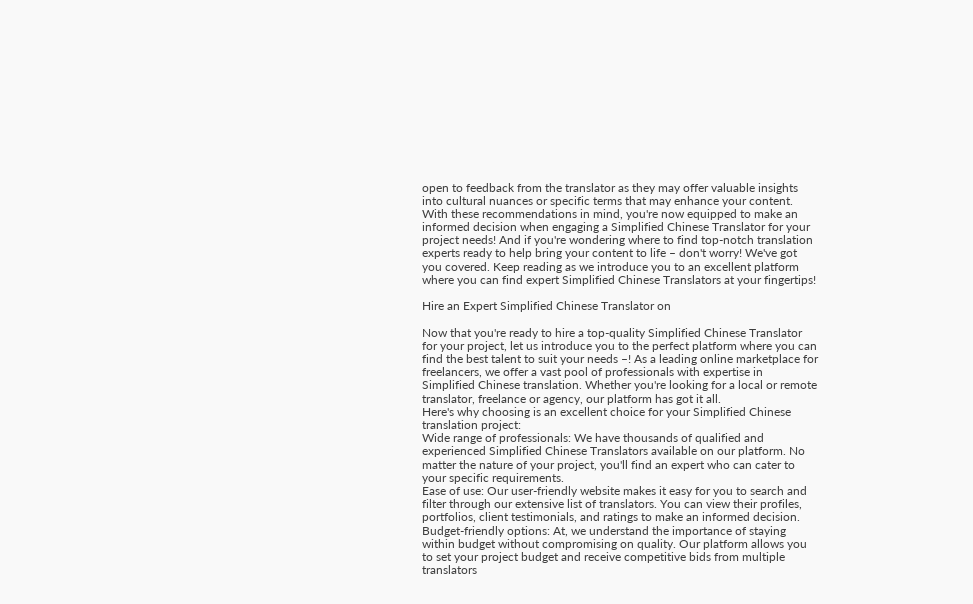open to feedback from the translator as they may offer valuable insights into cultural nuances or specific terms that may enhance your content.
With these recommendations in mind, you're now equipped to make an informed decision when engaging a Simplified Chinese Translator for your project needs! And if you're wondering where to find top-notch translation experts ready to help bring your content to life – don't worry! We've got you covered. Keep reading as we introduce you to an excellent platform where you can find expert Simplified Chinese Translators at your fingertips!

Hire an Expert Simplified Chinese Translator on

Now that you're ready to hire a top-quality Simplified Chinese Translator for your project, let us introduce you to the perfect platform where you can find the best talent to suit your needs –! As a leading online marketplace for freelancers, we offer a vast pool of professionals with expertise in Simplified Chinese translation. Whether you're looking for a local or remote translator, freelance or agency, our platform has got it all.
Here's why choosing is an excellent choice for your Simplified Chinese translation project:
Wide range of professionals: We have thousands of qualified and experienced Simplified Chinese Translators available on our platform. No matter the nature of your project, you'll find an expert who can cater to your specific requirements.
Ease of use: Our user-friendly website makes it easy for you to search and filter through our extensive list of translators. You can view their profiles, portfolios, client testimonials, and ratings to make an informed decision.
Budget-friendly options: At, we understand the importance of staying within budget without compromising on quality. Our platform allows you to set your project budget and receive competitive bids from multiple translators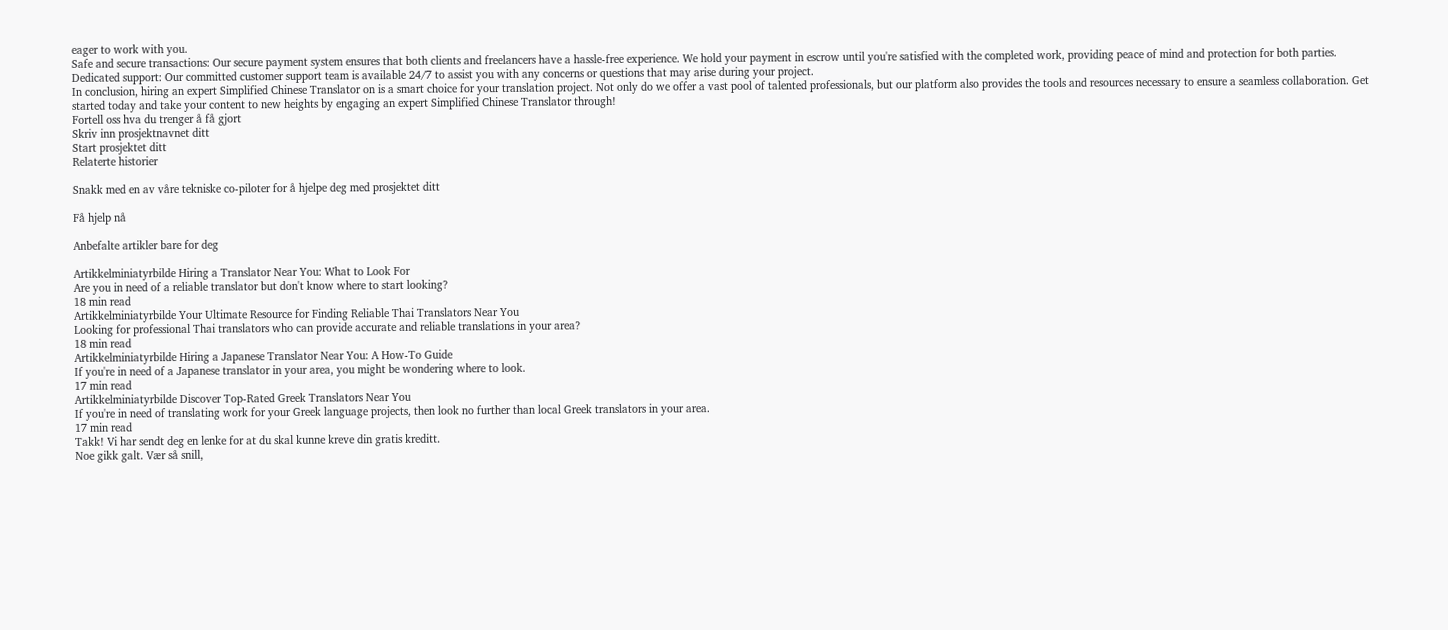eager to work with you.
Safe and secure transactions: Our secure payment system ensures that both clients and freelancers have a hassle-free experience. We hold your payment in escrow until you're satisfied with the completed work, providing peace of mind and protection for both parties.
Dedicated support: Our committed customer support team is available 24/7 to assist you with any concerns or questions that may arise during your project.
In conclusion, hiring an expert Simplified Chinese Translator on is a smart choice for your translation project. Not only do we offer a vast pool of talented professionals, but our platform also provides the tools and resources necessary to ensure a seamless collaboration. Get started today and take your content to new heights by engaging an expert Simplified Chinese Translator through!
Fortell oss hva du trenger å få gjort
Skriv inn prosjektnavnet ditt
Start prosjektet ditt
Relaterte historier

Snakk med en av våre tekniske co-piloter for å hjelpe deg med prosjektet ditt

Få hjelp nå

Anbefalte artikler bare for deg

Artikkelminiatyrbilde Hiring a Translator Near You: What to Look For
Are you in need of a reliable translator but don't know where to start looking?
18 min read
Artikkelminiatyrbilde Your Ultimate Resource for Finding Reliable Thai Translators Near You
Looking for professional Thai translators who can provide accurate and reliable translations in your area?
18 min read
Artikkelminiatyrbilde Hiring a Japanese Translator Near You: A How-To Guide
If you're in need of a Japanese translator in your area, you might be wondering where to look.
17 min read
Artikkelminiatyrbilde Discover Top-Rated Greek Translators Near You
If you're in need of translating work for your Greek language projects, then look no further than local Greek translators in your area.
17 min read
Takk! Vi har sendt deg en lenke for at du skal kunne kreve din gratis kreditt.
Noe gikk galt. Vær så snill,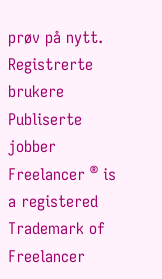prøv på nytt.
Registrerte brukere Publiserte jobber
Freelancer ® is a registered Trademark of Freelancer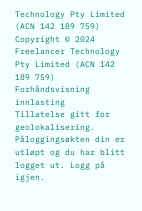Technology Pty Limited (ACN 142 189 759)
Copyright © 2024 Freelancer Technology Pty Limited (ACN 142 189 759)
Forhåndsvisning innlasting
Tillatelse gitt for geolokalisering.
Påloggingsøkten din er utløpt og du har blitt logget ut. Logg på igjen.